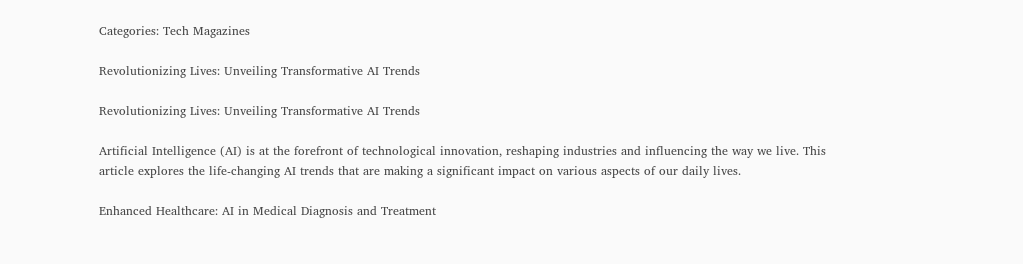Categories: Tech Magazines

Revolutionizing Lives: Unveiling Transformative AI Trends

Revolutionizing Lives: Unveiling Transformative AI Trends

Artificial Intelligence (AI) is at the forefront of technological innovation, reshaping industries and influencing the way we live. This article explores the life-changing AI trends that are making a significant impact on various aspects of our daily lives.

Enhanced Healthcare: AI in Medical Diagnosis and Treatment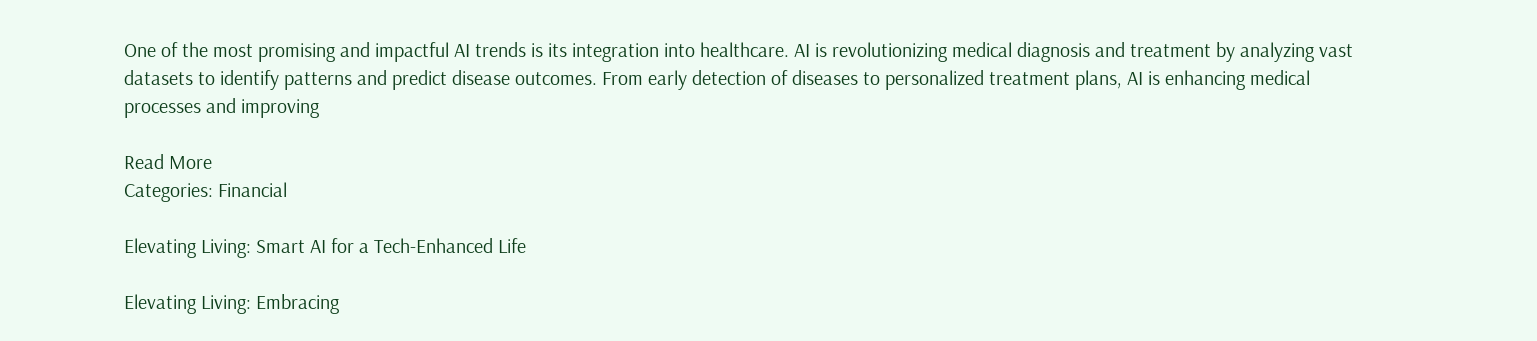One of the most promising and impactful AI trends is its integration into healthcare. AI is revolutionizing medical diagnosis and treatment by analyzing vast datasets to identify patterns and predict disease outcomes. From early detection of diseases to personalized treatment plans, AI is enhancing medical processes and improving

Read More
Categories: Financial

Elevating Living: Smart AI for a Tech-Enhanced Life

Elevating Living: Embracing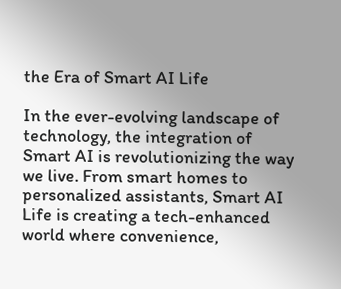the Era of Smart AI Life

In the ever-evolving landscape of technology, the integration of Smart AI is revolutionizing the way we live. From smart homes to personalized assistants, Smart AI Life is creating a tech-enhanced world where convenience,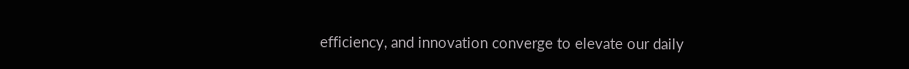efficiency, and innovation converge to elevate our daily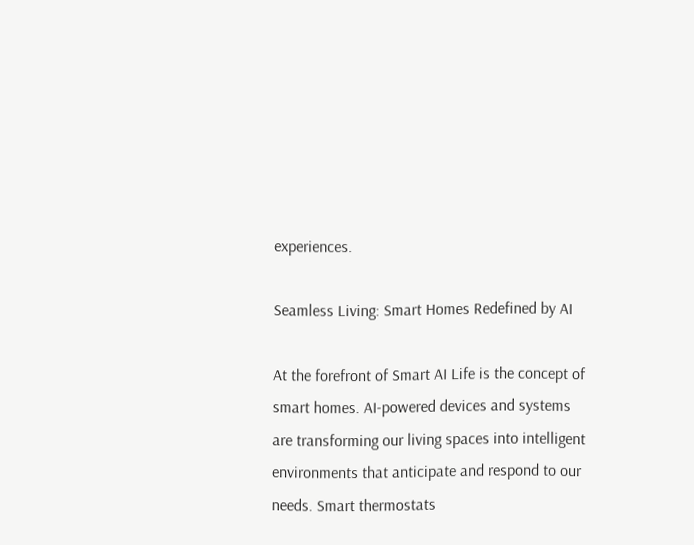experiences.

Seamless Living: Smart Homes Redefined by AI

At the forefront of Smart AI Life is the concept of smart homes. AI-powered devices and systems are transforming our living spaces into intelligent environments that anticipate and respond to our needs. Smart thermostats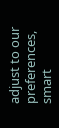adjust to our preferences, smart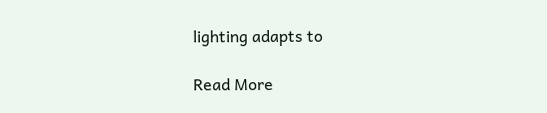lighting adapts to

Read More